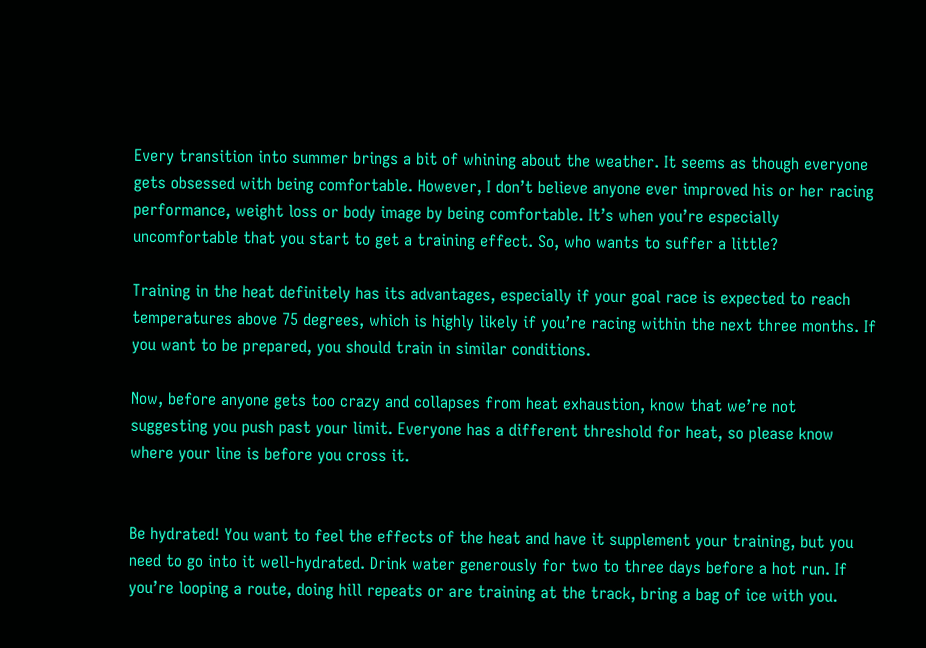Every transition into summer brings a bit of whining about the weather. It seems as though everyone gets obsessed with being comfortable. However, I don’t believe anyone ever improved his or her racing performance, weight loss or body image by being comfortable. It’s when you’re especially uncomfortable that you start to get a training effect. So, who wants to suffer a little?

Training in the heat definitely has its advantages, especially if your goal race is expected to reach temperatures above 75 degrees, which is highly likely if you’re racing within the next three months. If you want to be prepared, you should train in similar conditions.

Now, before anyone gets too crazy and collapses from heat exhaustion, know that we’re not suggesting you push past your limit. Everyone has a different threshold for heat, so please know where your line is before you cross it.


Be hydrated! You want to feel the effects of the heat and have it supplement your training, but you need to go into it well-hydrated. Drink water generously for two to three days before a hot run. If you’re looping a route, doing hill repeats or are training at the track, bring a bag of ice with you.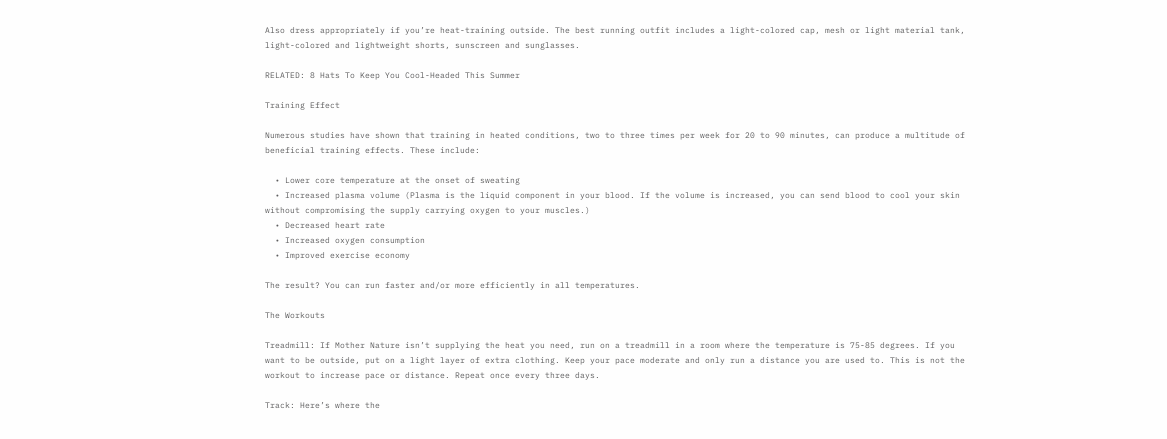Also dress appropriately if you’re heat-training outside. The best running outfit includes a light-colored cap, mesh or light material tank, light-colored and lightweight shorts, sunscreen and sunglasses.

RELATED: 8 Hats To Keep You Cool-Headed This Summer

Training Effect

Numerous studies have shown that training in heated conditions, two to three times per week for 20 to 90 minutes, can produce a multitude of beneficial training effects. These include:

  • Lower core temperature at the onset of sweating
  • Increased plasma volume (Plasma is the liquid component in your blood. If the volume is increased, you can send blood to cool your skin without compromising the supply carrying oxygen to your muscles.)
  • Decreased heart rate
  • Increased oxygen consumption
  • Improved exercise economy

The result? You can run faster and/or more efficiently in all temperatures.

The Workouts

Treadmill: If Mother Nature isn’t supplying the heat you need, run on a treadmill in a room where the temperature is 75-85 degrees. If you want to be outside, put on a light layer of extra clothing. Keep your pace moderate and only run a distance you are used to. This is not the workout to increase pace or distance. Repeat once every three days.

Track: Here’s where the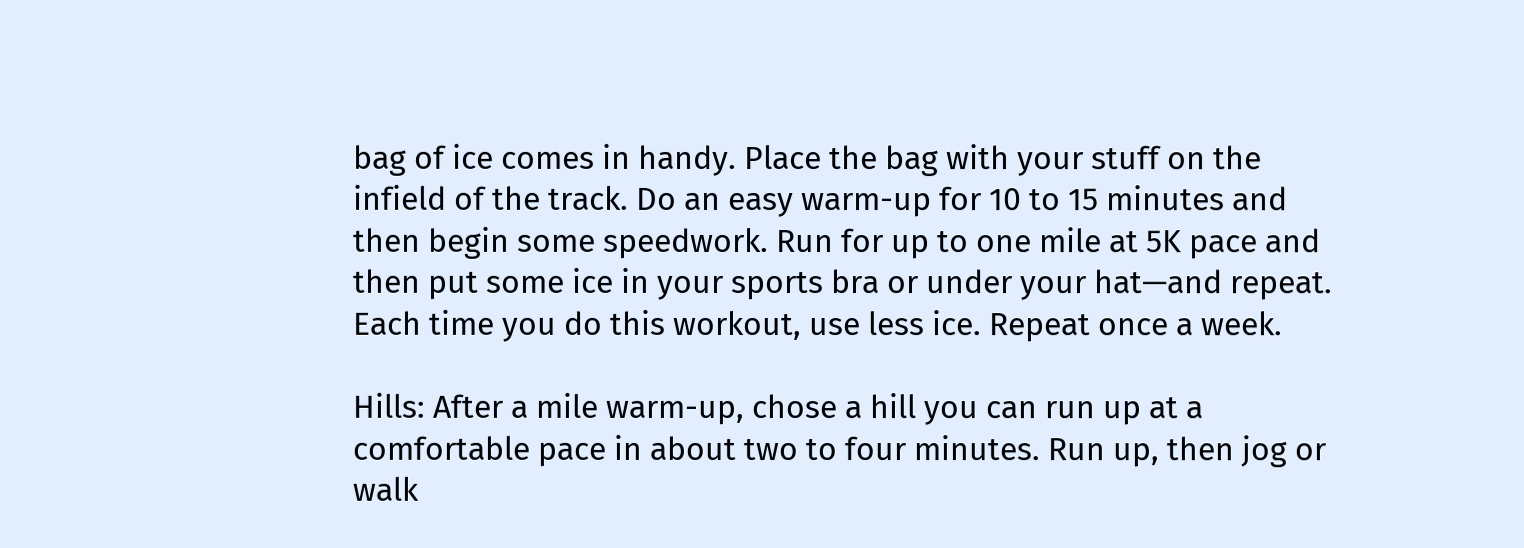bag of ice comes in handy. Place the bag with your stuff on the infield of the track. Do an easy warm-up for 10 to 15 minutes and then begin some speedwork. Run for up to one mile at 5K pace and then put some ice in your sports bra or under your hat—and repeat. Each time you do this workout, use less ice. Repeat once a week.

Hills: After a mile warm-up, chose a hill you can run up at a comfortable pace in about two to four minutes. Run up, then jog or walk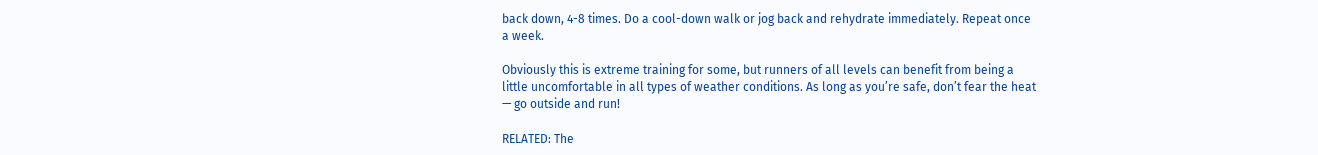back down, 4-8 times. Do a cool-down walk or jog back and rehydrate immediately. Repeat once a week.

Obviously this is extreme training for some, but runners of all levels can benefit from being a little uncomfortable in all types of weather conditions. As long as you’re safe, don’t fear the heat — go outside and run!

RELATED: The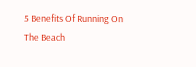5 Benefits Of Running On The Beach